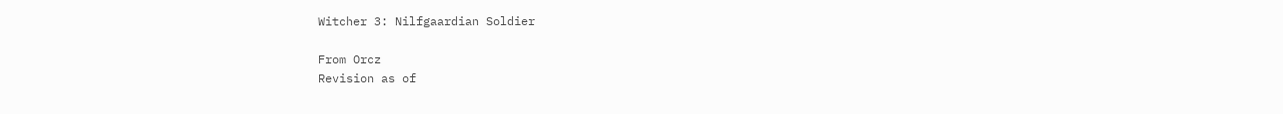Witcher 3: Nilfgaardian Soldier

From Orcz
Revision as of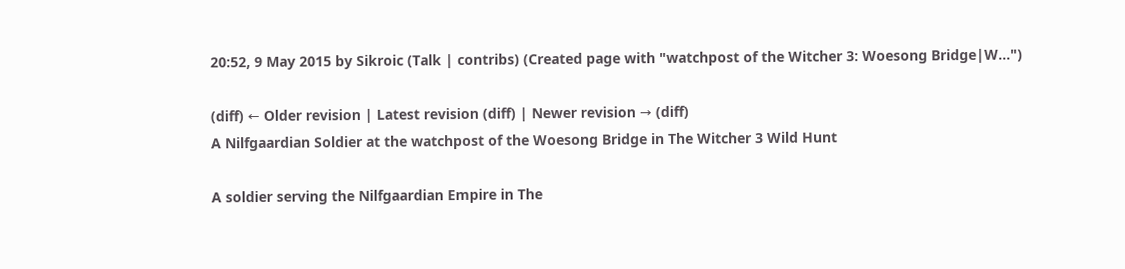20:52, 9 May 2015 by Sikroic (Talk | contribs) (Created page with "watchpost of the Witcher 3: Woesong Bridge|W...")

(diff) ← Older revision | Latest revision (diff) | Newer revision → (diff)
A Nilfgaardian Soldier at the watchpost of the Woesong Bridge in The Witcher 3 Wild Hunt

A soldier serving the Nilfgaardian Empire in The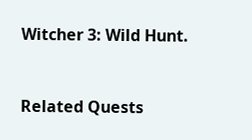Witcher 3: Wild Hunt.


Related Quests